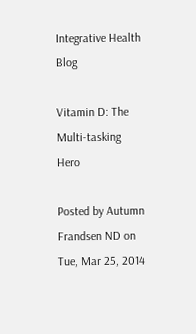Integrative Health Blog

Vitamin D: The Multi-tasking Hero

Posted by Autumn Frandsen ND on Tue, Mar 25, 2014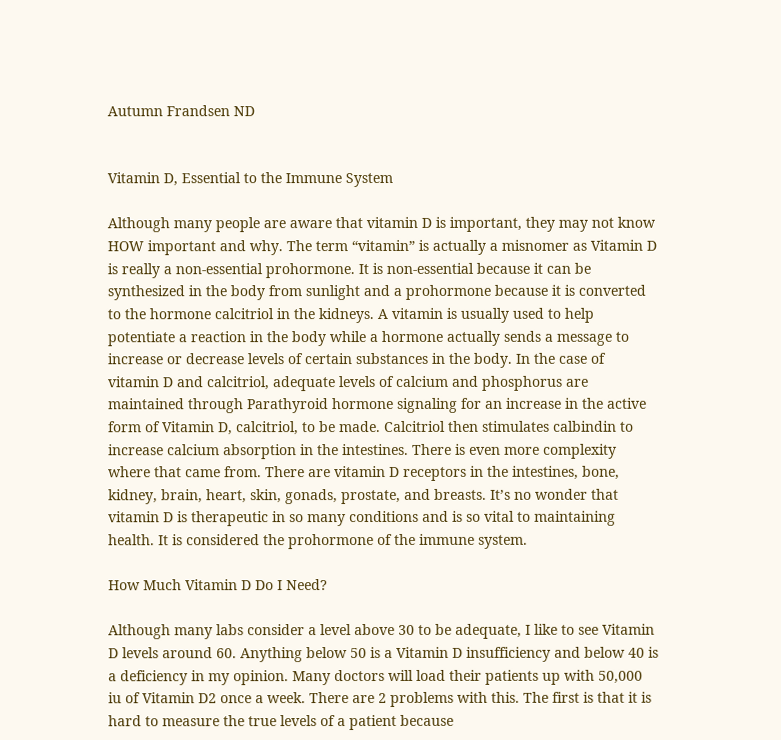Autumn Frandsen ND


Vitamin D, Essential to the Immune System

Although many people are aware that vitamin D is important, they may not know HOW important and why. The term “vitamin” is actually a misnomer as Vitamin D is really a non-essential prohormone. It is non-essential because it can be synthesized in the body from sunlight and a prohormone because it is converted to the hormone calcitriol in the kidneys. A vitamin is usually used to help potentiate a reaction in the body while a hormone actually sends a message to increase or decrease levels of certain substances in the body. In the case of vitamin D and calcitriol, adequate levels of calcium and phosphorus are maintained through Parathyroid hormone signaling for an increase in the active form of Vitamin D, calcitriol, to be made. Calcitriol then stimulates calbindin to increase calcium absorption in the intestines. There is even more complexity where that came from. There are vitamin D receptors in the intestines, bone, kidney, brain, heart, skin, gonads, prostate, and breasts. It’s no wonder that vitamin D is therapeutic in so many conditions and is so vital to maintaining health. It is considered the prohormone of the immune system.

How Much Vitamin D Do I Need?

Although many labs consider a level above 30 to be adequate, I like to see Vitamin D levels around 60. Anything below 50 is a Vitamin D insufficiency and below 40 is a deficiency in my opinion. Many doctors will load their patients up with 50,000 iu of Vitamin D2 once a week. There are 2 problems with this. The first is that it is hard to measure the true levels of a patient because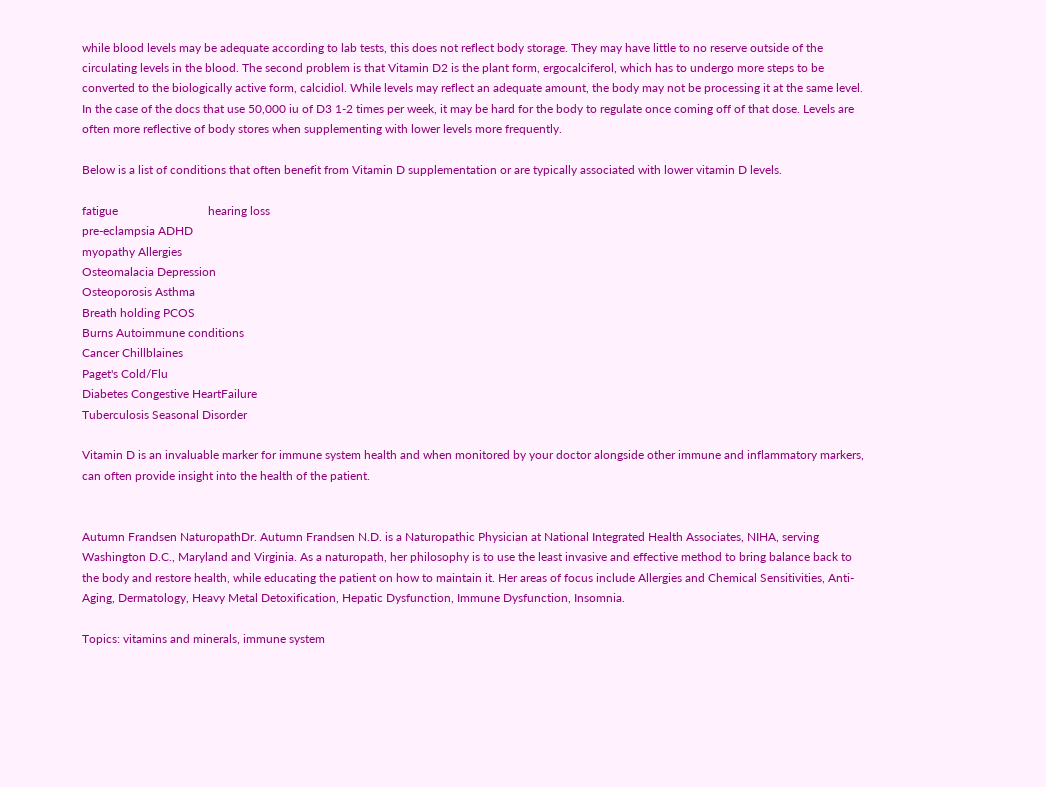while blood levels may be adequate according to lab tests, this does not reflect body storage. They may have little to no reserve outside of the circulating levels in the blood. The second problem is that Vitamin D2 is the plant form, ergocalciferol, which has to undergo more steps to be converted to the biologically active form, calcidiol. While levels may reflect an adequate amount, the body may not be processing it at the same level. In the case of the docs that use 50,000 iu of D3 1-2 times per week, it may be hard for the body to regulate once coming off of that dose. Levels are often more reflective of body stores when supplementing with lower levels more frequently.

Below is a list of conditions that often benefit from Vitamin D supplementation or are typically associated with lower vitamin D levels.

fatigue                              hearing loss
pre-eclampsia ADHD
myopathy Allergies
Osteomalacia Depression
Osteoporosis Asthma
Breath holding PCOS
Burns Autoimmune conditions
Cancer Chillblaines
Paget's Cold/Flu
Diabetes Congestive HeartFailure
Tuberculosis Seasonal Disorder

Vitamin D is an invaluable marker for immune system health and when monitored by your doctor alongside other immune and inflammatory markers, can often provide insight into the health of the patient.


Autumn Frandsen NaturopathDr. Autumn Frandsen N.D. is a Naturopathic Physician at National Integrated Health Associates, NIHA, serving Washington D.C., Maryland and Virginia. As a naturopath, her philosophy is to use the least invasive and effective method to bring balance back to the body and restore health, while educating the patient on how to maintain it. Her areas of focus include Allergies and Chemical Sensitivities, Anti-Aging, Dermatology, Heavy Metal Detoxification, Hepatic Dysfunction, Immune Dysfunction, Insomnia.

Topics: vitamins and minerals, immune system